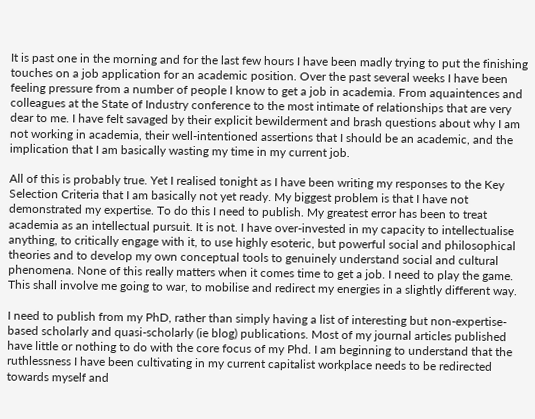It is past one in the morning and for the last few hours I have been madly trying to put the finishing touches on a job application for an academic position. Over the past several weeks I have been feeling pressure from a number of people I know to get a job in academia. From aquaintences and colleagues at the State of Industry conference to the most intimate of relationships that are very dear to me. I have felt savaged by their explicit bewilderment and brash questions about why I am not working in academia, their well-intentioned assertions that I should be an academic, and the implication that I am basically wasting my time in my current job.

All of this is probably true. Yet I realised tonight as I have been writing my responses to the Key Selection Criteria that I am basically not yet ready. My biggest problem is that I have not demonstrated my expertise. To do this I need to publish. My greatest error has been to treat academia as an intellectual pursuit. It is not. I have over-invested in my capacity to intellectualise anything, to critically engage with it, to use highly esoteric, but powerful social and philosophical theories and to develop my own conceptual tools to genuinely understand social and cultural phenomena. None of this really matters when it comes time to get a job. I need to play the game. This shall involve me going to war, to mobilise and redirect my energies in a slightly different way.

I need to publish from my PhD, rather than simply having a list of interesting but non-expertise-based scholarly and quasi-scholarly (ie blog) publications. Most of my journal articles published have little or nothing to do with the core focus of my Phd. I am beginning to understand that the ruthlessness I have been cultivating in my current capitalist workplace needs to be redirected towards myself and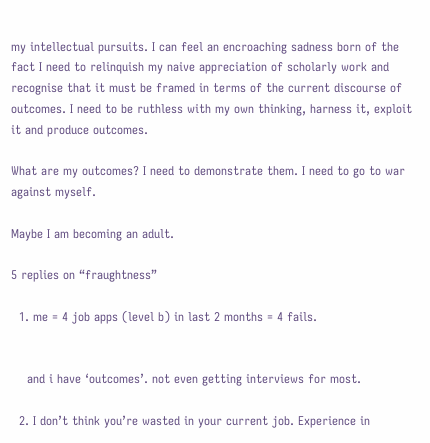my intellectual pursuits. I can feel an encroaching sadness born of the fact I need to relinquish my naive appreciation of scholarly work and recognise that it must be framed in terms of the current discourse of outcomes. I need to be ruthless with my own thinking, harness it, exploit it and produce outcomes.

What are my outcomes? I need to demonstrate them. I need to go to war against myself.

Maybe I am becoming an adult.

5 replies on “fraughtness”

  1. me = 4 job apps (level b) in last 2 months = 4 fails.


    and i have ‘outcomes’. not even getting interviews for most.

  2. I don’t think you’re wasted in your current job. Experience in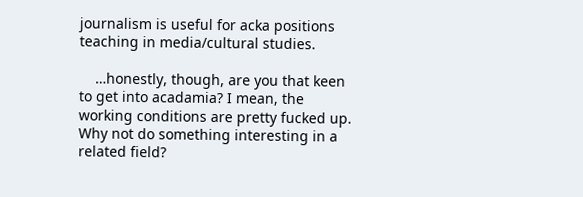journalism is useful for acka positions teaching in media/cultural studies.

    …honestly, though, are you that keen to get into acadamia? I mean, the working conditions are pretty fucked up. Why not do something interesting in a related field?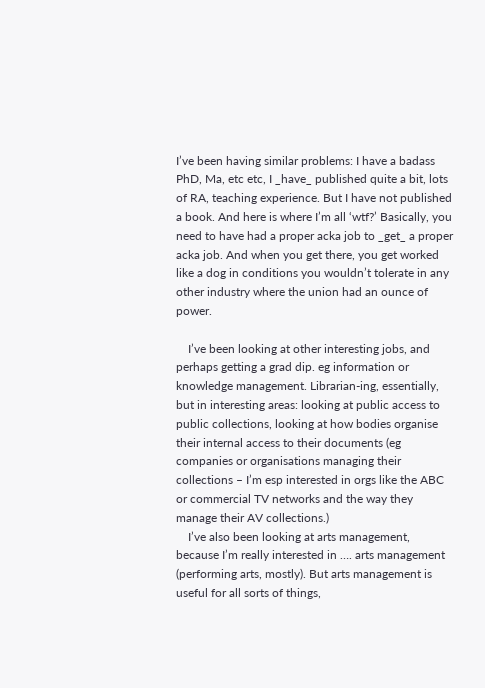I’ve been having similar problems: I have a badass PhD, Ma, etc etc, I _have_ published quite a bit, lots of RA, teaching experience. But I have not published a book. And here is where I’m all ‘wtf?’ Basically, you need to have had a proper acka job to _get_ a proper acka job. And when you get there, you get worked like a dog in conditions you wouldn’t tolerate in any other industry where the union had an ounce of power.

    I’ve been looking at other interesting jobs, and perhaps getting a grad dip. eg information or knowledge management. Librarian-ing, essentially, but in interesting areas: looking at public access to public collections, looking at how bodies organise their internal access to their documents (eg companies or organisations managing their collections – I’m esp interested in orgs like the ABC or commercial TV networks and the way they manage their AV collections.)
    I’ve also been looking at arts management, because I’m really interested in …. arts management (performing arts, mostly). But arts management is useful for all sorts of things,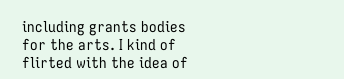including grants bodies for the arts. I kind of flirted with the idea of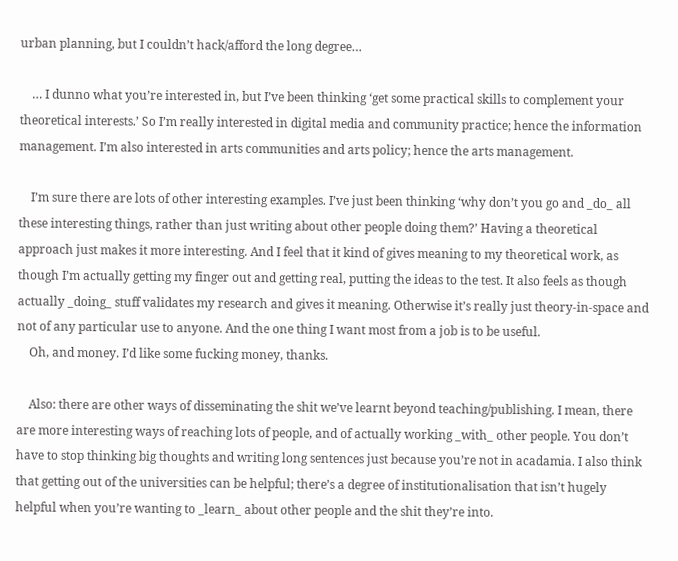urban planning, but I couldn’t hack/afford the long degree…

    … I dunno what you’re interested in, but I’ve been thinking ‘get some practical skills to complement your theoretical interests.’ So I’m really interested in digital media and community practice; hence the information management. I’m also interested in arts communities and arts policy; hence the arts management.

    I’m sure there are lots of other interesting examples. I’ve just been thinking ‘why don’t you go and _do_ all these interesting things, rather than just writing about other people doing them?’ Having a theoretical approach just makes it more interesting. And I feel that it kind of gives meaning to my theoretical work, as though I’m actually getting my finger out and getting real, putting the ideas to the test. It also feels as though actually _doing_ stuff validates my research and gives it meaning. Otherwise it’s really just theory-in-space and not of any particular use to anyone. And the one thing I want most from a job is to be useful.
    Oh, and money. I’d like some fucking money, thanks.

    Also: there are other ways of disseminating the shit we’ve learnt beyond teaching/publishing. I mean, there are more interesting ways of reaching lots of people, and of actually working _with_ other people. You don’t have to stop thinking big thoughts and writing long sentences just because you’re not in acadamia. I also think that getting out of the universities can be helpful; there’s a degree of institutionalisation that isn’t hugely helpful when you’re wanting to _learn_ about other people and the shit they’re into.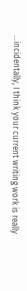…incidentally, I think your current writing work is really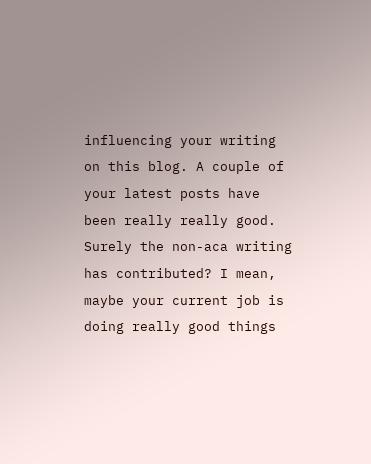influencing your writing on this blog. A couple of your latest posts have been really really good. Surely the non-aca writing has contributed? I mean, maybe your current job is doing really good things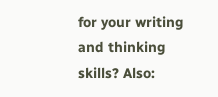for your writing and thinking skills? Also: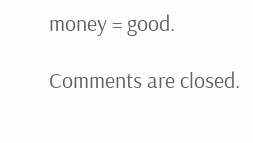money = good.

Comments are closed.